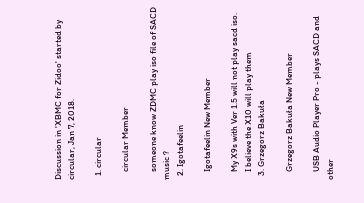Discussion in 'XBMC for Zidoo' started by circular, Jan 7, 2018.

  1. circular

    circular Member

    someone know ZDMC play iso file of SACD music ?
  2. Igotafeelin

    Igotafeelin New Member

    My X9s with Ver 1.5 will not play sacd iso.
    I believe the X10 will play them
  3. Grzegorz Bakuła

    Grzegorz Bakuła New Member

    USB Audio Player Pro - plays SACD and other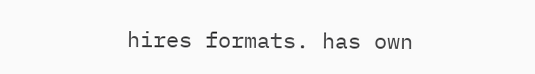hires formats. has own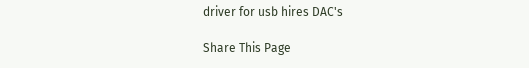driver for usb hires DAC's

Share This Page